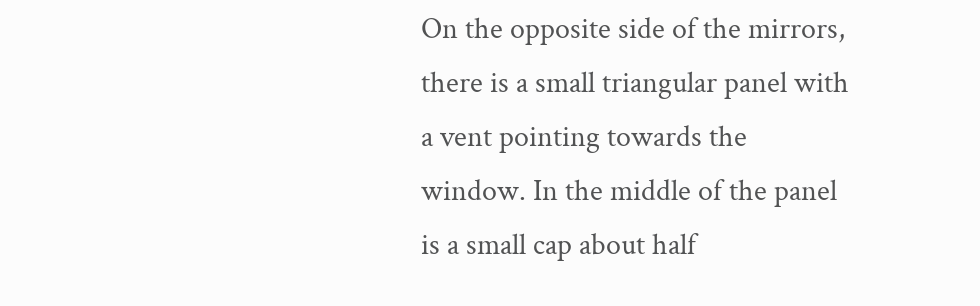On the opposite side of the mirrors, there is a small triangular panel with a vent pointing towards the window. In the middle of the panel is a small cap about half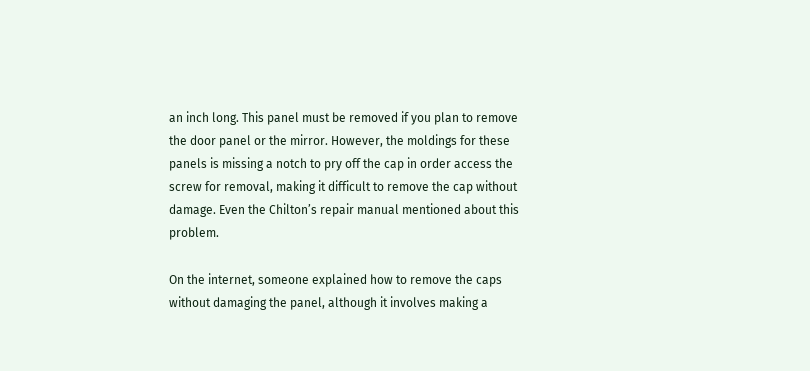an inch long. This panel must be removed if you plan to remove the door panel or the mirror. However, the moldings for these panels is missing a notch to pry off the cap in order access the screw for removal, making it difficult to remove the cap without damage. Even the Chilton’s repair manual mentioned about this problem.

On the internet, someone explained how to remove the caps without damaging the panel, although it involves making a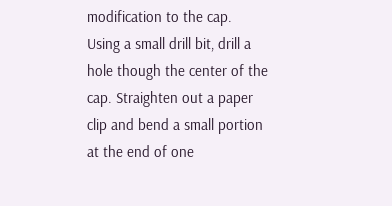modification to the cap. Using a small drill bit, drill a hole though the center of the cap. Straighten out a paper clip and bend a small portion at the end of one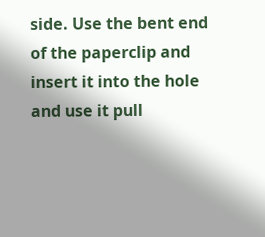side. Use the bent end of the paperclip and insert it into the hole and use it pull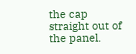the cap straight out of the panel.